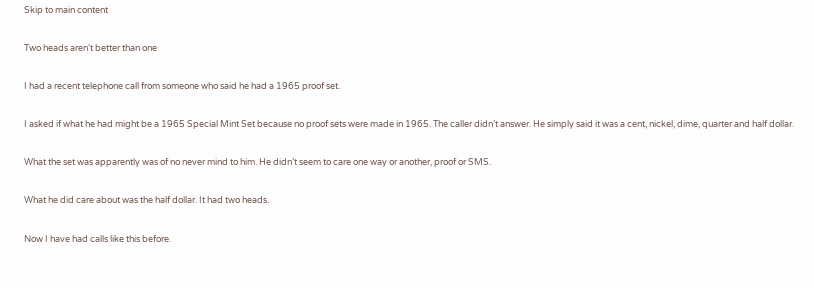Skip to main content

Two heads aren't better than one

I had a recent telephone call from someone who said he had a 1965 proof set.

I asked if what he had might be a 1965 Special Mint Set because no proof sets were made in 1965. The caller didn’t answer. He simply said it was a cent, nickel, dime, quarter and half dollar.

What the set was apparently was of no never mind to him. He didn’t seem to care one way or another, proof or SMS.

What he did care about was the half dollar. It had two heads.

Now I have had calls like this before.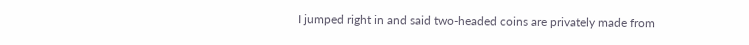I jumped right in and said two-headed coins are privately made from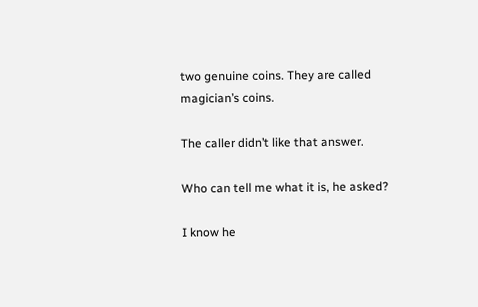two genuine coins. They are called magician’s coins.

The caller didn’t like that answer.

Who can tell me what it is, he asked?

I know he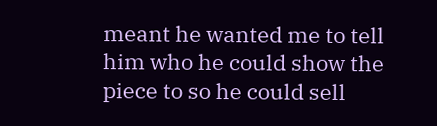meant he wanted me to tell him who he could show the piece to so he could sell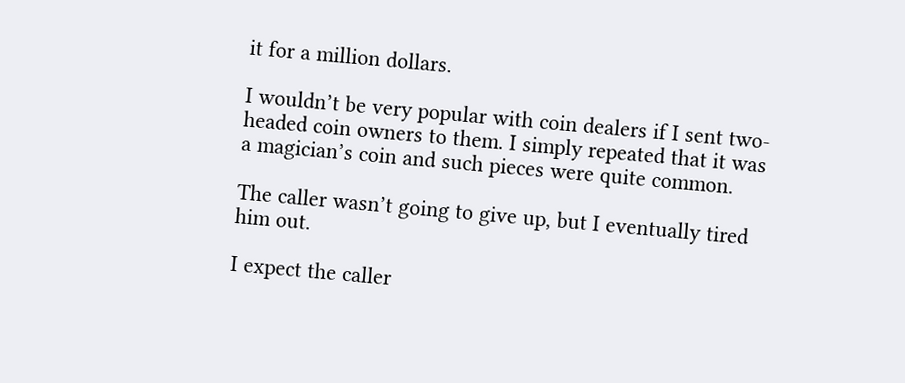it for a million dollars.

I wouldn’t be very popular with coin dealers if I sent two-headed coin owners to them. I simply repeated that it was a magician’s coin and such pieces were quite common.

The caller wasn’t going to give up, but I eventually tired him out.

I expect the caller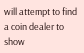will attempt to find a coin dealer to show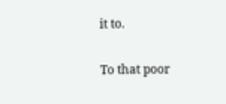it to.

To that poor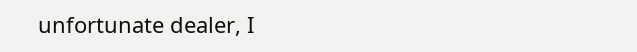unfortunate dealer, I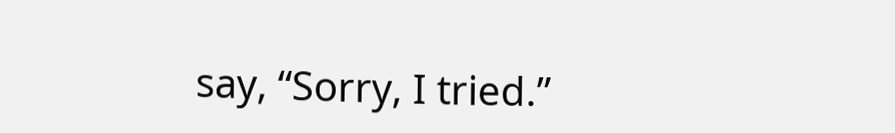say, “Sorry, I tried.”